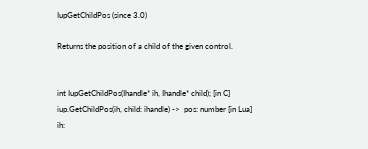IupGetChildPos (since 3.0)

Returns the position of a child of the given control.


int IupGetChildPos(Ihandle* ih, Ihandle* child); [in C]
iup.GetChildPos(ih, child: ihandle) ->  pos: number [in Lua]
ih: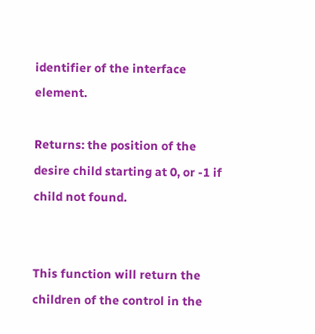identifier of the interface element.

Returns: the position of the desire child starting at 0, or -1 if child not found.


This function will return the children of the control in the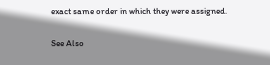exact same order in which they were assigned.

See Also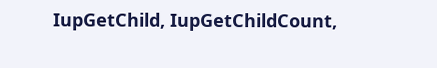IupGetChild, IupGetChildCount,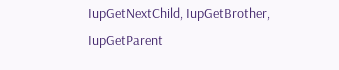IupGetNextChild, IupGetBrother, IupGetParent